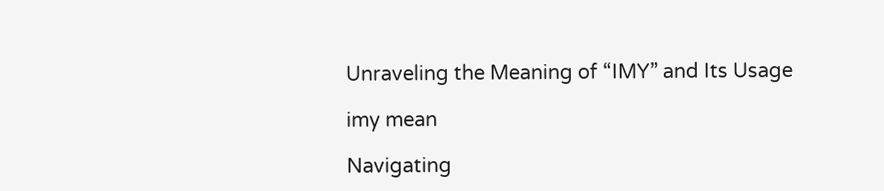Unraveling the Meaning of “IMY” and Its Usage

imy mean

Navigating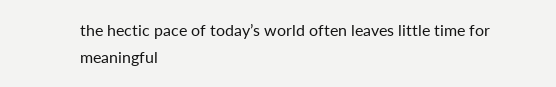the hectic pace of today’s world often leaves little time for meaningful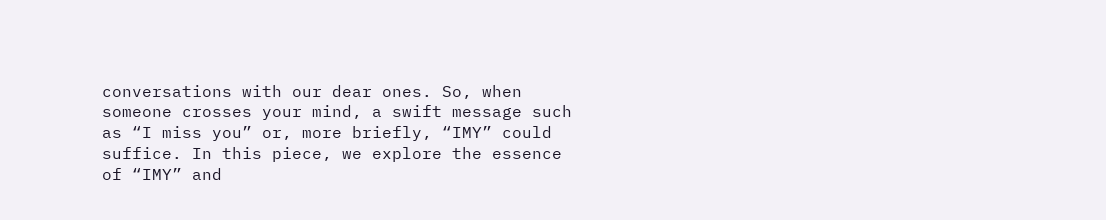conversations with our dear ones. So, when someone crosses your mind, a swift message such as “I miss you” or, more briefly, “IMY” could suffice. In this piece, we explore the essence of “IMY” and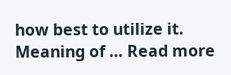how best to utilize it. Meaning of … Read more